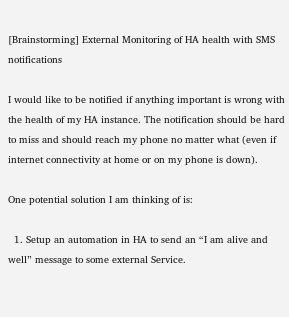[Brainstorming] External Monitoring of HA health with SMS notifications

I would like to be notified if anything important is wrong with the health of my HA instance. The notification should be hard to miss and should reach my phone no matter what (even if internet connectivity at home or on my phone is down).

One potential solution I am thinking of is:

  1. Setup an automation in HA to send an “I am alive and well” message to some external Service.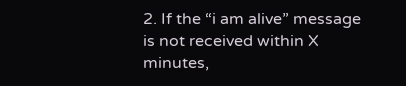2. If the “i am alive” message is not received within X minutes,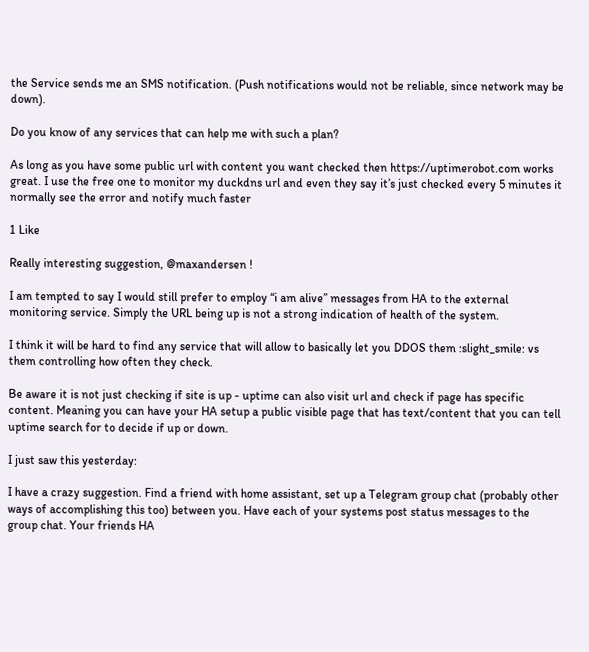the Service sends me an SMS notification. (Push notifications would not be reliable, since network may be down).

Do you know of any services that can help me with such a plan?

As long as you have some public url with content you want checked then https://uptimerobot.com works great. I use the free one to monitor my duckdns url and even they say it’s just checked every 5 minutes it normally see the error and notify much faster

1 Like

Really interesting suggestion, @maxandersen !

I am tempted to say I would still prefer to employ “i am alive” messages from HA to the external monitoring service. Simply the URL being up is not a strong indication of health of the system.

I think it will be hard to find any service that will allow to basically let you DDOS them :slight_smile: vs them controlling how often they check.

Be aware it is not just checking if site is up - uptime can also visit url and check if page has specific content. Meaning you can have your HA setup a public visible page that has text/content that you can tell uptime search for to decide if up or down.

I just saw this yesterday:

I have a crazy suggestion. Find a friend with home assistant, set up a Telegram group chat (probably other ways of accomplishing this too) between you. Have each of your systems post status messages to the group chat. Your friends HA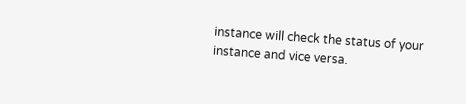instance will check the status of your instance and vice versa.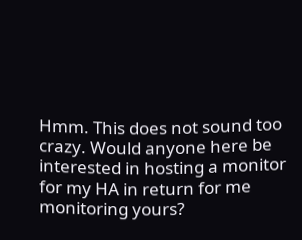Hmm. This does not sound too crazy. Would anyone here be interested in hosting a monitor for my HA in return for me monitoring yours?